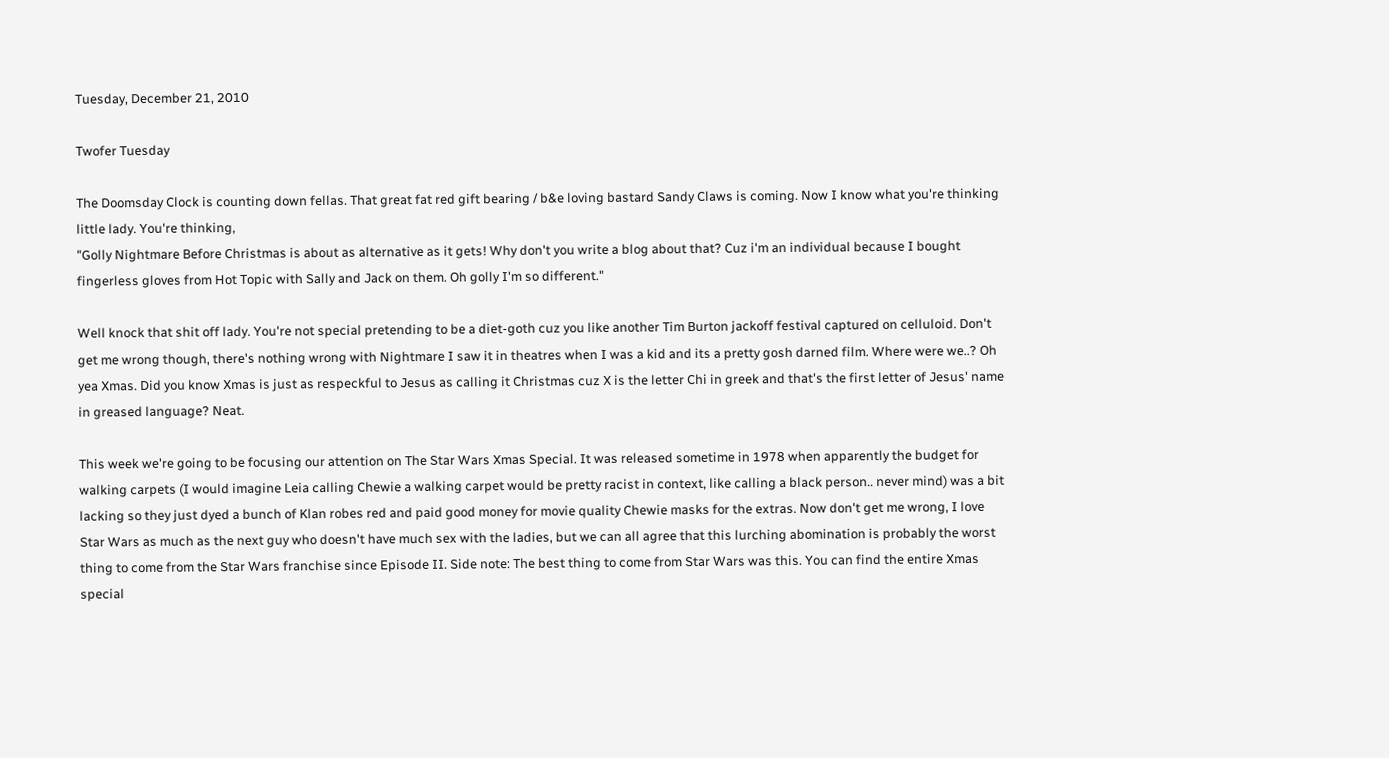Tuesday, December 21, 2010

Twofer Tuesday

The Doomsday Clock is counting down fellas. That great fat red gift bearing / b&e loving bastard Sandy Claws is coming. Now I know what you're thinking little lady. You're thinking,
"Golly Nightmare Before Christmas is about as alternative as it gets! Why don't you write a blog about that? Cuz i'm an individual because I bought fingerless gloves from Hot Topic with Sally and Jack on them. Oh golly I'm so different."

Well knock that shit off lady. You're not special pretending to be a diet-goth cuz you like another Tim Burton jackoff festival captured on celluloid. Don't get me wrong though, there's nothing wrong with Nightmare I saw it in theatres when I was a kid and its a pretty gosh darned film. Where were we..? Oh yea Xmas. Did you know Xmas is just as respeckful to Jesus as calling it Christmas cuz X is the letter Chi in greek and that's the first letter of Jesus' name in greased language? Neat.

This week we're going to be focusing our attention on The Star Wars Xmas Special. It was released sometime in 1978 when apparently the budget for walking carpets (I would imagine Leia calling Chewie a walking carpet would be pretty racist in context, like calling a black person.. never mind) was a bit lacking so they just dyed a bunch of Klan robes red and paid good money for movie quality Chewie masks for the extras. Now don't get me wrong, I love Star Wars as much as the next guy who doesn't have much sex with the ladies, but we can all agree that this lurching abomination is probably the worst thing to come from the Star Wars franchise since Episode II. Side note: The best thing to come from Star Wars was this. You can find the entire Xmas special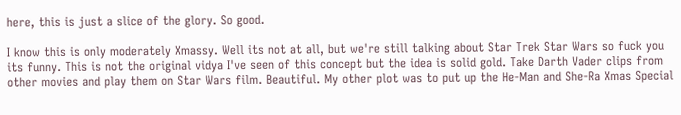here, this is just a slice of the glory. So good.

I know this is only moderately Xmassy. Well its not at all, but we're still talking about Star Trek Star Wars so fuck you its funny. This is not the original vidya I've seen of this concept but the idea is solid gold. Take Darth Vader clips from other movies and play them on Star Wars film. Beautiful. My other plot was to put up the He-Man and She-Ra Xmas Special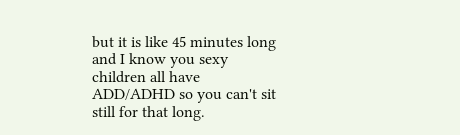but it is like 45 minutes long and I know you sexy children all have ADD/ADHD so you can't sit still for that long.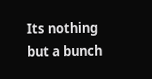Its nothing but a bunch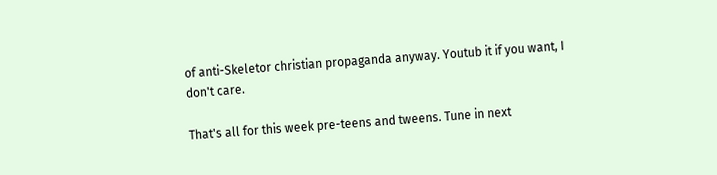of anti-Skeletor christian propaganda anyway. Youtub it if you want, I don't care.

That's all for this week pre-teens and tweens. Tune in next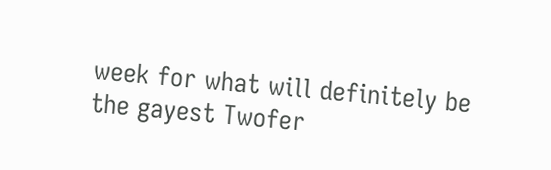week for what will definitely be the gayest Twofer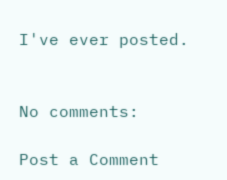I've ever posted.


No comments:

Post a Comment